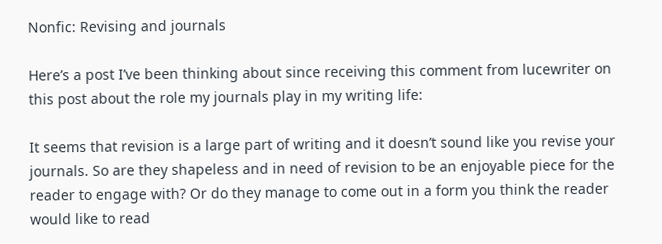Nonfic: Revising and journals

Here’s a post I’ve been thinking about since receiving this comment from lucewriter on this post about the role my journals play in my writing life:

It seems that revision is a large part of writing and it doesn’t sound like you revise your journals. So are they shapeless and in need of revision to be an enjoyable piece for the reader to engage with? Or do they manage to come out in a form you think the reader would like to read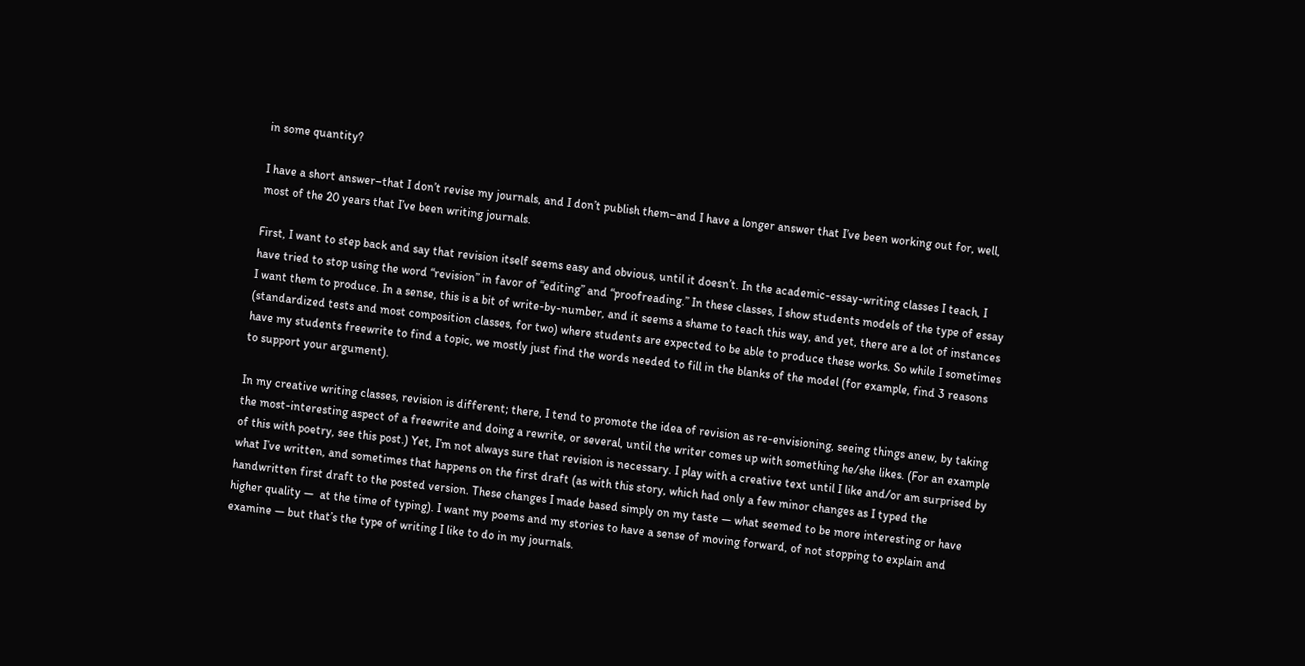in some quantity?

I have a short answer–that I don’t revise my journals, and I don’t publish them–and I have a longer answer that I’ve been working out for, well, most of the 20 years that I’ve been writing journals.

First, I want to step back and say that revision itself seems easy and obvious, until it doesn’t. In the academic-essay-writing classes I teach, I have tried to stop using the word “revision” in favor of “editing” and “proofreading.” In these classes, I show students models of the type of essay I want them to produce. In a sense, this is a bit of write-by-number, and it seems a shame to teach this way, and yet, there are a lot of instances (standardized tests and most composition classes, for two) where students are expected to be able to produce these works. So while I sometimes have my students freewrite to find a topic, we mostly just find the words needed to fill in the blanks of the model (for example, find 3 reasons to support your argument).

In my creative writing classes, revision is different; there, I tend to promote the idea of revision as re-envisioning, seeing things anew, by taking the most-interesting aspect of a freewrite and doing a rewrite, or several, until the writer comes up with something he/she likes. (For an example of this with poetry, see this post.) Yet, I’m not always sure that revision is necessary. I play with a creative text until I like and/or am surprised by what I’ve written, and sometimes that happens on the first draft (as with this story, which had only a few minor changes as I typed the handwritten first draft to the posted version. These changes I made based simply on my taste — what seemed to be more interesting or have higher quality —  at the time of typing). I want my poems and my stories to have a sense of moving forward, of not stopping to explain and examine — but that’s the type of writing I like to do in my journals.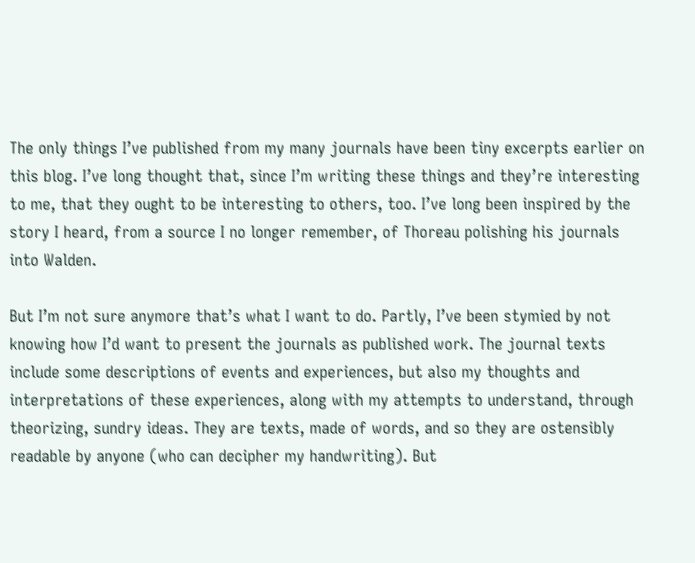The only things I’ve published from my many journals have been tiny excerpts earlier on this blog. I’ve long thought that, since I’m writing these things and they’re interesting to me, that they ought to be interesting to others, too. I’ve long been inspired by the story I heard, from a source I no longer remember, of Thoreau polishing his journals into Walden.

But I’m not sure anymore that’s what I want to do. Partly, I’ve been stymied by not knowing how I’d want to present the journals as published work. The journal texts include some descriptions of events and experiences, but also my thoughts and interpretations of these experiences, along with my attempts to understand, through theorizing, sundry ideas. They are texts, made of words, and so they are ostensibly readable by anyone (who can decipher my handwriting). But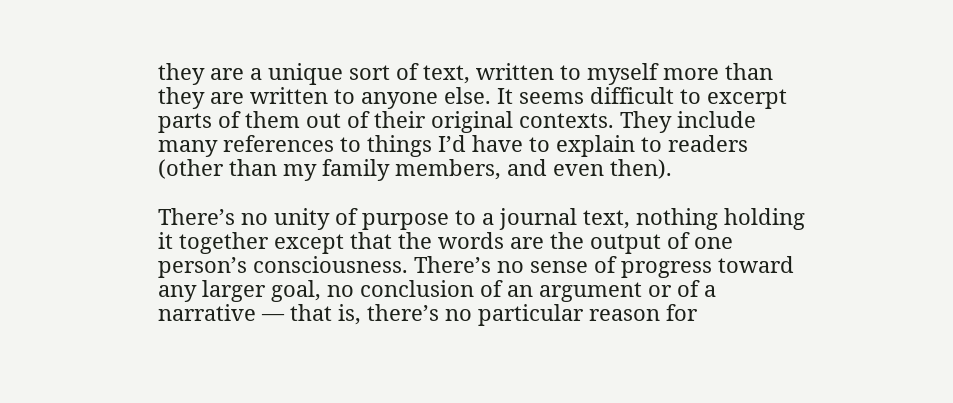they are a unique sort of text, written to myself more than they are written to anyone else. It seems difficult to excerpt parts of them out of their original contexts. They include many references to things I’d have to explain to readers (other than my family members, and even then).

There’s no unity of purpose to a journal text, nothing holding it together except that the words are the output of one person’s consciousness. There’s no sense of progress toward any larger goal, no conclusion of an argument or of a narrative — that is, there’s no particular reason for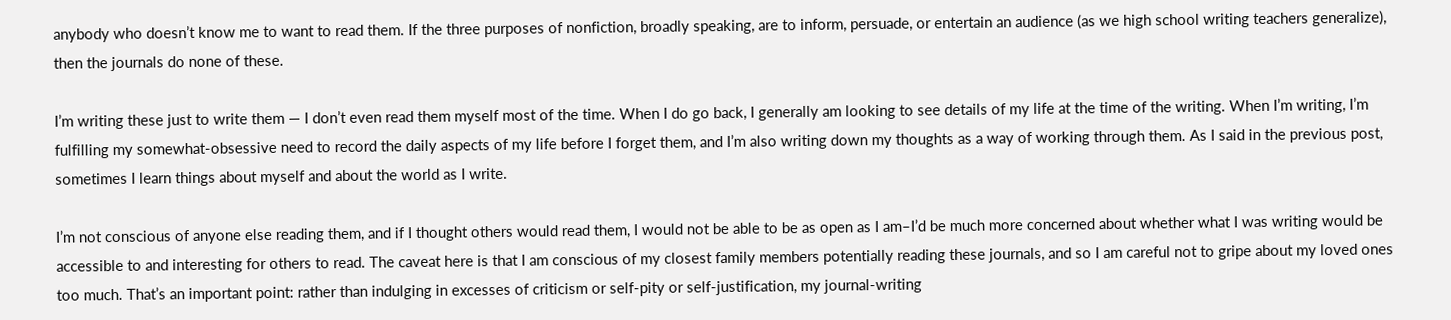anybody who doesn’t know me to want to read them. If the three purposes of nonfiction, broadly speaking, are to inform, persuade, or entertain an audience (as we high school writing teachers generalize), then the journals do none of these.

I’m writing these just to write them — I don’t even read them myself most of the time. When I do go back, I generally am looking to see details of my life at the time of the writing. When I’m writing, I’m fulfilling my somewhat-obsessive need to record the daily aspects of my life before I forget them, and I’m also writing down my thoughts as a way of working through them. As I said in the previous post, sometimes I learn things about myself and about the world as I write.

I’m not conscious of anyone else reading them, and if I thought others would read them, I would not be able to be as open as I am–I’d be much more concerned about whether what I was writing would be accessible to and interesting for others to read. The caveat here is that I am conscious of my closest family members potentially reading these journals, and so I am careful not to gripe about my loved ones too much. That’s an important point: rather than indulging in excesses of criticism or self-pity or self-justification, my journal-writing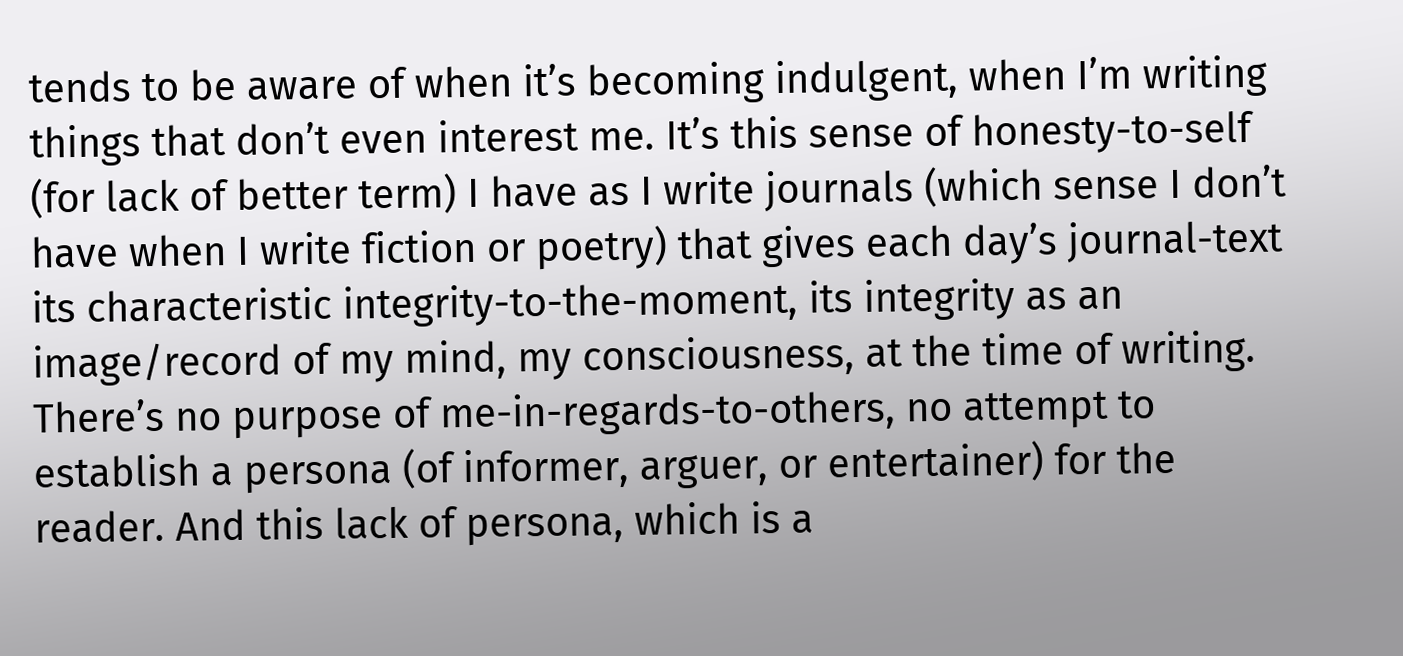tends to be aware of when it’s becoming indulgent, when I’m writing things that don’t even interest me. It’s this sense of honesty-to-self  (for lack of better term) I have as I write journals (which sense I don’t have when I write fiction or poetry) that gives each day’s journal-text its characteristic integrity-to-the-moment, its integrity as an image/record of my mind, my consciousness, at the time of writing. There’s no purpose of me-in-regards-to-others, no attempt to establish a persona (of informer, arguer, or entertainer) for the reader. And this lack of persona, which is a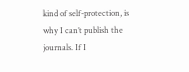kind of self-protection, is why I can’t publish the journals. If I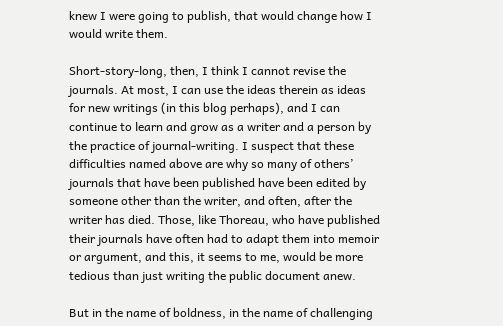knew I were going to publish, that would change how I would write them.

Short-story-long, then, I think I cannot revise the journals. At most, I can use the ideas therein as ideas for new writings (in this blog perhaps), and I can continue to learn and grow as a writer and a person by the practice of journal-writing. I suspect that these difficulties named above are why so many of others’ journals that have been published have been edited by someone other than the writer, and often, after the writer has died. Those, like Thoreau, who have published their journals have often had to adapt them into memoir or argument, and this, it seems to me, would be more tedious than just writing the public document anew.

But in the name of boldness, in the name of challenging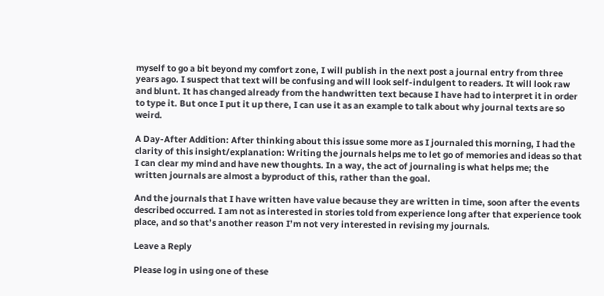myself to go a bit beyond my comfort zone, I will publish in the next post a journal entry from three years ago. I suspect that text will be confusing and will look self-indulgent to readers. It will look raw and blunt. It has changed already from the handwritten text because I have had to interpret it in order to type it. But once I put it up there, I can use it as an example to talk about why journal texts are so weird.

A Day-After Addition: After thinking about this issue some more as I journaled this morning, I had the clarity of this insight/explanation: Writing the journals helps me to let go of memories and ideas so that I can clear my mind and have new thoughts. In a way, the act of journaling is what helps me; the written journals are almost a byproduct of this, rather than the goal.

And the journals that I have written have value because they are written in time, soon after the events described occurred. I am not as interested in stories told from experience long after that experience took place, and so that’s another reason I’m not very interested in revising my journals.

Leave a Reply

Please log in using one of these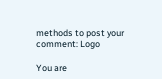methods to post your comment: Logo

You are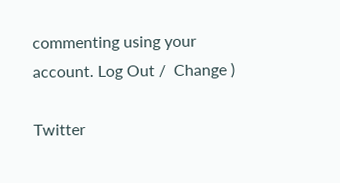commenting using your account. Log Out /  Change )

Twitter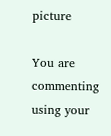picture

You are commenting using your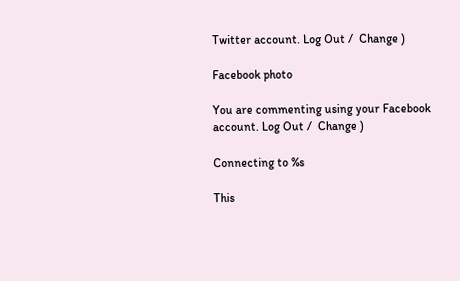Twitter account. Log Out /  Change )

Facebook photo

You are commenting using your Facebook account. Log Out /  Change )

Connecting to %s

This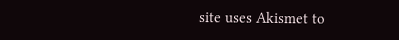site uses Akismet to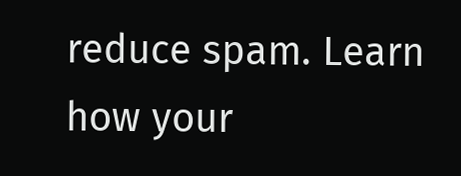reduce spam. Learn how your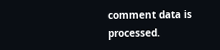comment data is processed.